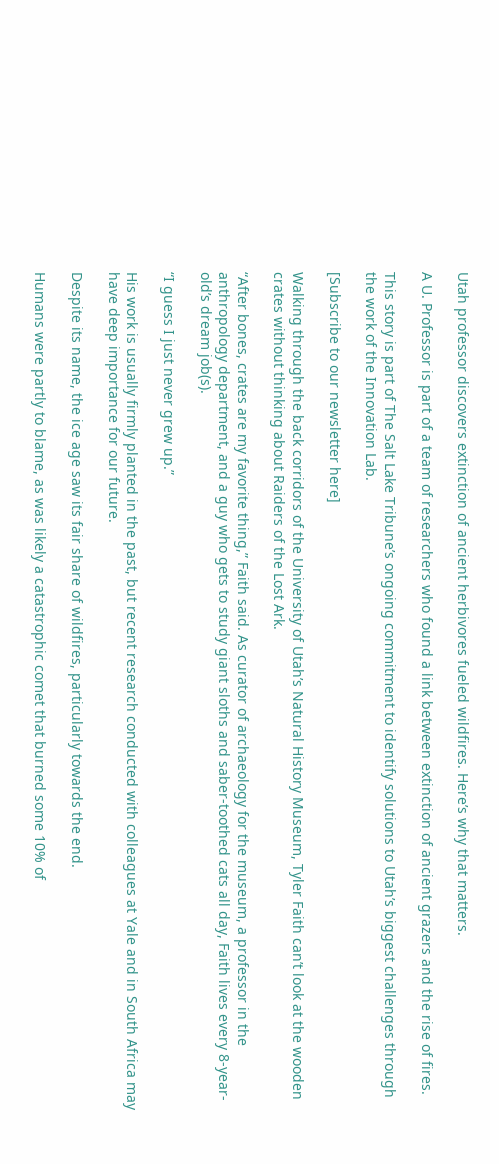Utah professor discovers extinction of ancient herbivores fueled wildfires. Here’s why that matters.

A U. Professor is part of a team of researchers who found a link between extinction of ancient grazers and the rise of fires.

This story is part of The Salt Lake Tribune’s ongoing commitment to identify solutions to Utah’s biggest challenges through the work of the Innovation Lab.

[Subscribe to our newsletter here]

Walking through the back corridors of the University of Utah’s Natural History Museum, Tyler Faith can’t look at the wooden crates without thinking about Raiders of the Lost Ark.

“After bones, crates are my favorite thing,” Faith said. As curator of archaeology for the museum, a professor in the anthropology department, and a guy who gets to study giant sloths and saber-toothed cats all day, Faith lives every 8-year-old’s dream job(s).

“I guess I just never grew up.”

His work is usually firmly planted in the past, but recent research conducted with colleagues at Yale and in South Africa may have deep importance for our future.

Despite its name, the ice age saw its fair share of wildfires, particularly towards the end.

Humans were partly to blame, as was likely a catastrophic comet that burned some 10% of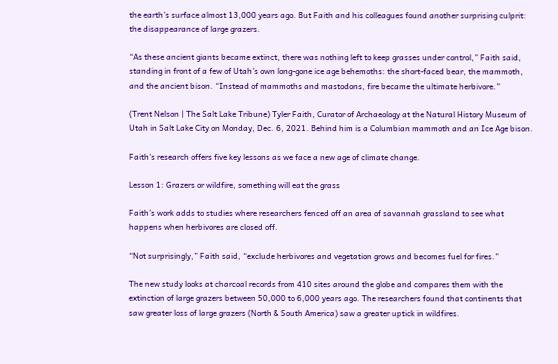the earth’s surface almost 13,000 years ago. But Faith and his colleagues found another surprising culprit: the disappearance of large grazers.

“As these ancient giants became extinct, there was nothing left to keep grasses under control,” Faith said, standing in front of a few of Utah’s own long-gone ice age behemoths: the short-faced bear, the mammoth, and the ancient bison. “Instead of mammoths and mastodons, fire became the ultimate herbivore.”

(Trent Nelson | The Salt Lake Tribune) Tyler Faith, Curator of Archaeology at the Natural History Museum of Utah in Salt Lake City on Monday, Dec. 6, 2021. Behind him is a Columbian mammoth and an Ice Age bison.

Faith’s research offers five key lessons as we face a new age of climate change.

Lesson 1: Grazers or wildfire, something will eat the grass

Faith’s work adds to studies where researchers fenced off an area of savannah grassland to see what happens when herbivores are closed off.

“Not surprisingly,” Faith said, “exclude herbivores and vegetation grows and becomes fuel for fires.”

The new study looks at charcoal records from 410 sites around the globe and compares them with the extinction of large grazers between 50,000 to 6,000 years ago. The researchers found that continents that saw greater loss of large grazers (North & South America) saw a greater uptick in wildfires.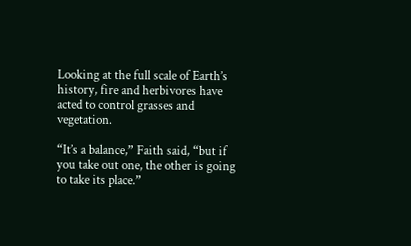Looking at the full scale of Earth’s history, fire and herbivores have acted to control grasses and vegetation.

“It’s a balance,” Faith said, “but if you take out one, the other is going to take its place.”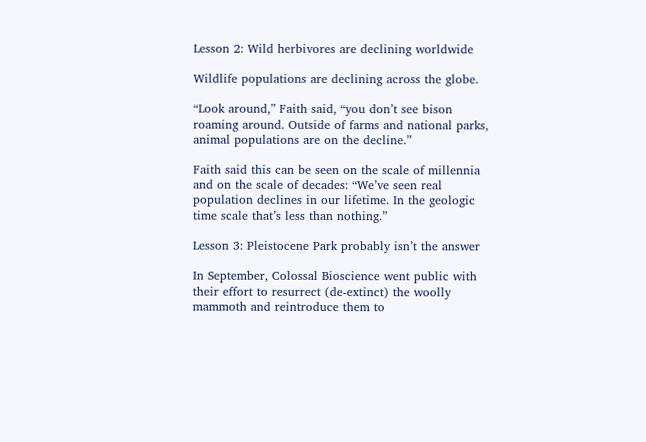Lesson 2: Wild herbivores are declining worldwide

Wildlife populations are declining across the globe.

“Look around,” Faith said, “you don’t see bison roaming around. Outside of farms and national parks, animal populations are on the decline.”

Faith said this can be seen on the scale of millennia and on the scale of decades: “We’ve seen real population declines in our lifetime. In the geologic time scale that’s less than nothing.”

Lesson 3: Pleistocene Park probably isn’t the answer

In September, Colossal Bioscience went public with their effort to resurrect (de-extinct) the woolly mammoth and reintroduce them to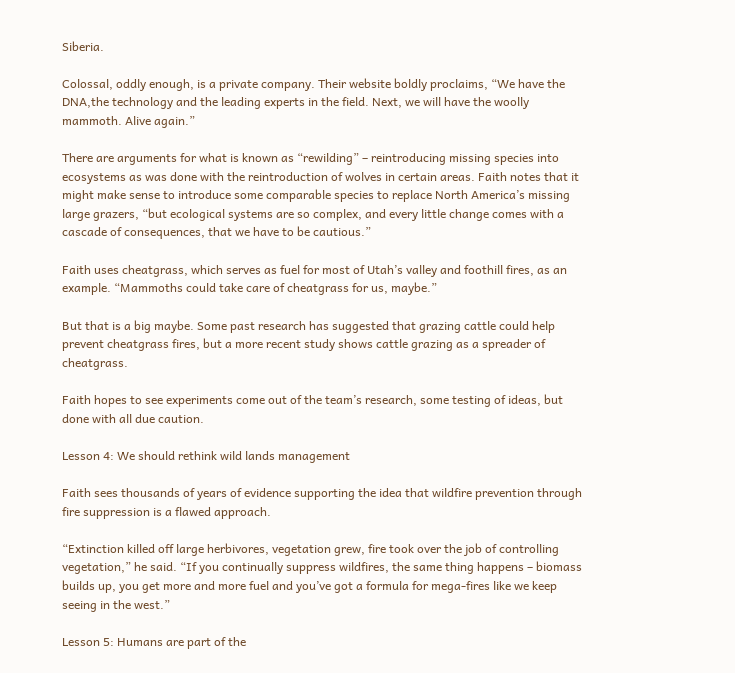Siberia.

Colossal, oddly enough, is a private company. Their website boldly proclaims, “We have the DNA,the technology and the leading experts in the field. Next, we will have the woolly mammoth. Alive again.”

There are arguments for what is known as “rewilding” – reintroducing missing species into ecosystems as was done with the reintroduction of wolves in certain areas. Faith notes that it might make sense to introduce some comparable species to replace North America’s missing large grazers, “but ecological systems are so complex, and every little change comes with a cascade of consequences, that we have to be cautious.”

Faith uses cheatgrass, which serves as fuel for most of Utah’s valley and foothill fires, as an example. “Mammoths could take care of cheatgrass for us, maybe.”

But that is a big maybe. Some past research has suggested that grazing cattle could help prevent cheatgrass fires, but a more recent study shows cattle grazing as a spreader of cheatgrass.

Faith hopes to see experiments come out of the team’s research, some testing of ideas, but done with all due caution.

Lesson 4: We should rethink wild lands management

Faith sees thousands of years of evidence supporting the idea that wildfire prevention through fire suppression is a flawed approach.

“Extinction killed off large herbivores, vegetation grew, fire took over the job of controlling vegetation,” he said. “If you continually suppress wildfires, the same thing happens – biomass builds up, you get more and more fuel and you’ve got a formula for mega-fires like we keep seeing in the west.”

Lesson 5: Humans are part of the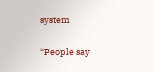system

“People say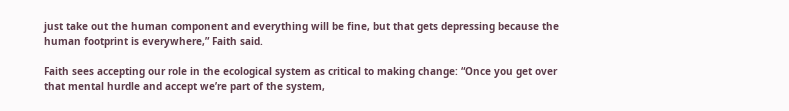just take out the human component and everything will be fine, but that gets depressing because the human footprint is everywhere,” Faith said.

Faith sees accepting our role in the ecological system as critical to making change: “Once you get over that mental hurdle and accept we’re part of the system,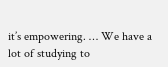it’s empowering. … We have a lot of studying to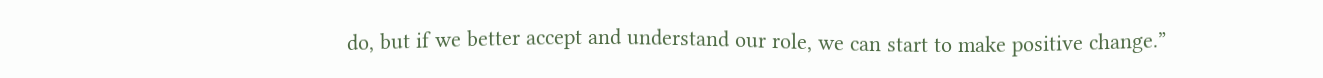do, but if we better accept and understand our role, we can start to make positive change.”